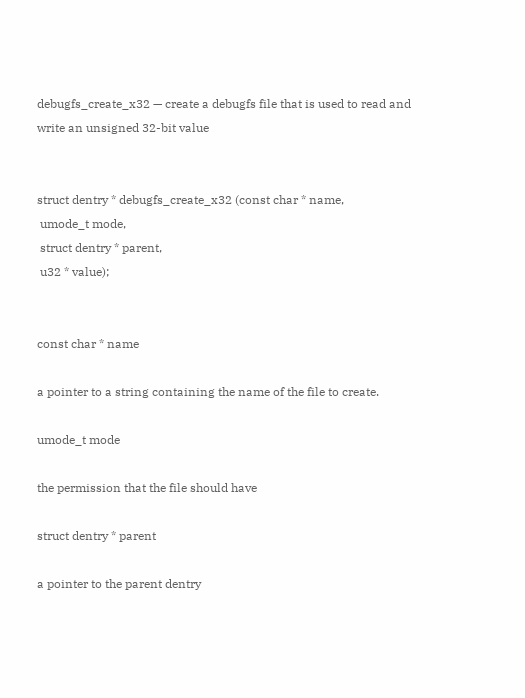debugfs_create_x32 — create a debugfs file that is used to read and write an unsigned 32-bit value


struct dentry * debugfs_create_x32 (const char * name,
 umode_t mode,
 struct dentry * parent,
 u32 * value);


const char * name

a pointer to a string containing the name of the file to create.

umode_t mode

the permission that the file should have

struct dentry * parent

a pointer to the parent dentry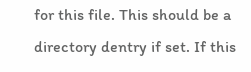for this file. This should be a directory dentry if set. If this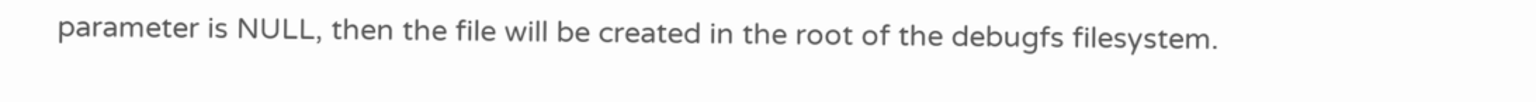parameter is NULL, then the file will be created in the root of the debugfs filesystem.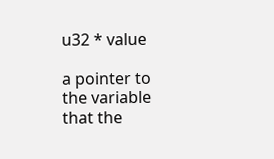u32 * value

a pointer to the variable that the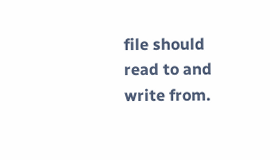file should read to and write from.